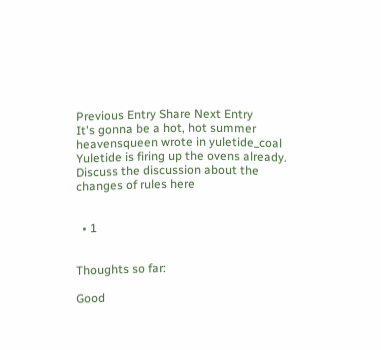Previous Entry Share Next Entry
It's gonna be a hot, hot summer
heavensqueen wrote in yuletide_coal
Yuletide is firing up the ovens already. Discuss the discussion about the changes of rules here


  • 1


Thoughts so far:

Good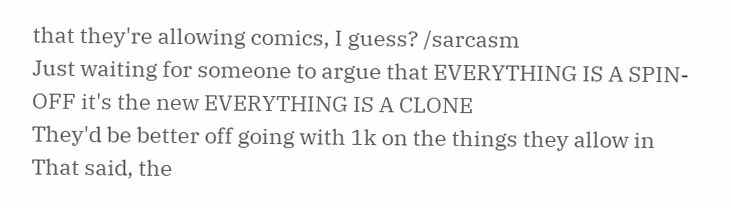that they're allowing comics, I guess? /sarcasm
Just waiting for someone to argue that EVERYTHING IS A SPIN-OFF it's the new EVERYTHING IS A CLONE
They'd be better off going with 1k on the things they allow in
That said, the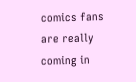comics fans are really coming in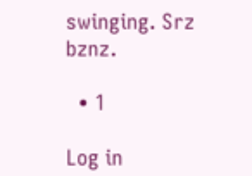swinging. Srz bznz.

  • 1

Log in